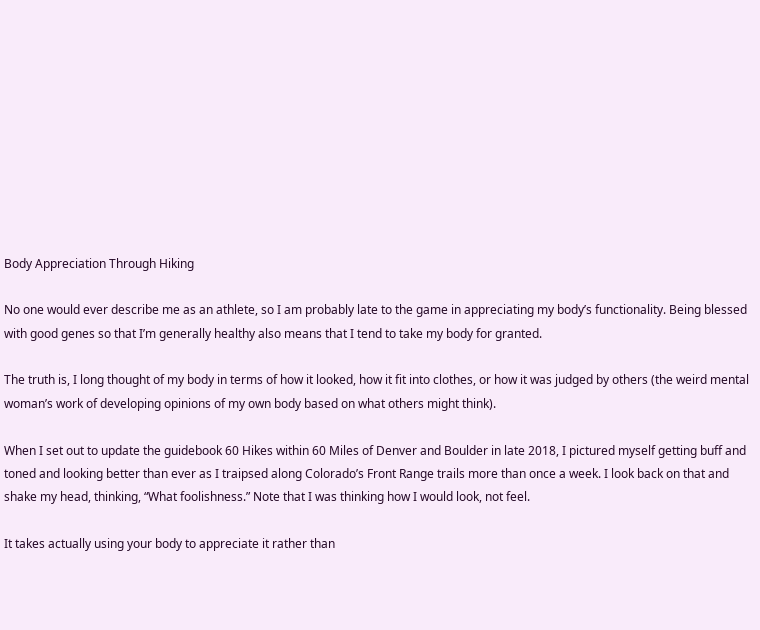Body Appreciation Through Hiking

No one would ever describe me as an athlete, so I am probably late to the game in appreciating my body’s functionality. Being blessed with good genes so that I’m generally healthy also means that I tend to take my body for granted.

The truth is, I long thought of my body in terms of how it looked, how it fit into clothes, or how it was judged by others (the weird mental woman’s work of developing opinions of my own body based on what others might think).

When I set out to update the guidebook 60 Hikes within 60 Miles of Denver and Boulder in late 2018, I pictured myself getting buff and toned and looking better than ever as I traipsed along Colorado’s Front Range trails more than once a week. I look back on that and shake my head, thinking, “What foolishness.” Note that I was thinking how I would look, not feel.

It takes actually using your body to appreciate it rather than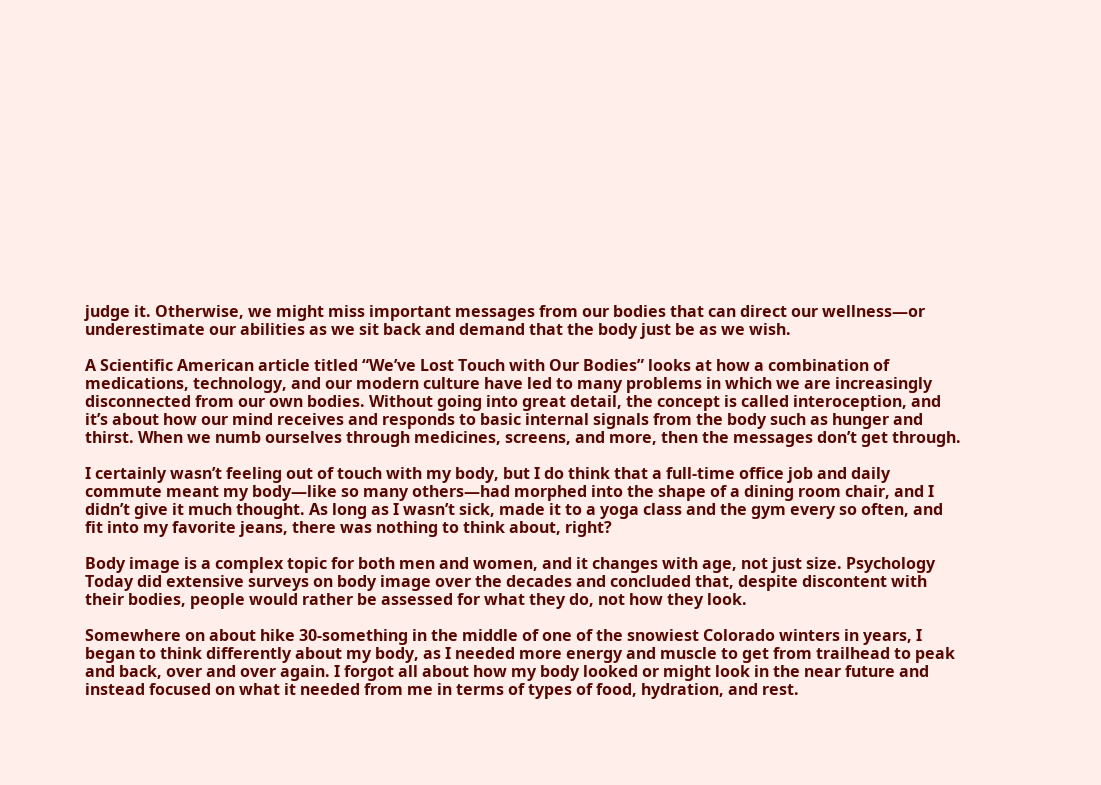judge it. Otherwise, we might miss important messages from our bodies that can direct our wellness—or underestimate our abilities as we sit back and demand that the body just be as we wish.

A Scientific American article titled “We’ve Lost Touch with Our Bodies” looks at how a combination of medications, technology, and our modern culture have led to many problems in which we are increasingly disconnected from our own bodies. Without going into great detail, the concept is called interoception, and it’s about how our mind receives and responds to basic internal signals from the body such as hunger and thirst. When we numb ourselves through medicines, screens, and more, then the messages don’t get through.

I certainly wasn’t feeling out of touch with my body, but I do think that a full-time office job and daily commute meant my body—like so many others—had morphed into the shape of a dining room chair, and I didn’t give it much thought. As long as I wasn’t sick, made it to a yoga class and the gym every so often, and fit into my favorite jeans, there was nothing to think about, right?

Body image is a complex topic for both men and women, and it changes with age, not just size. Psychology Today did extensive surveys on body image over the decades and concluded that, despite discontent with their bodies, people would rather be assessed for what they do, not how they look.

Somewhere on about hike 30-something in the middle of one of the snowiest Colorado winters in years, I began to think differently about my body, as I needed more energy and muscle to get from trailhead to peak and back, over and over again. I forgot all about how my body looked or might look in the near future and instead focused on what it needed from me in terms of types of food, hydration, and rest.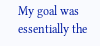My goal was essentially the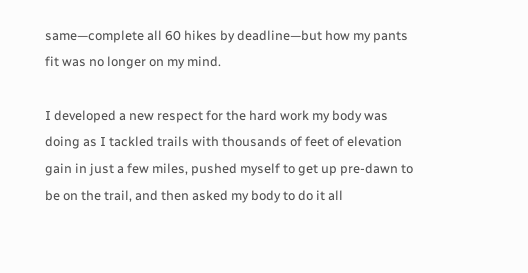same—complete all 60 hikes by deadline—but how my pants fit was no longer on my mind.

I developed a new respect for the hard work my body was doing as I tackled trails with thousands of feet of elevation gain in just a few miles, pushed myself to get up pre-dawn to be on the trail, and then asked my body to do it all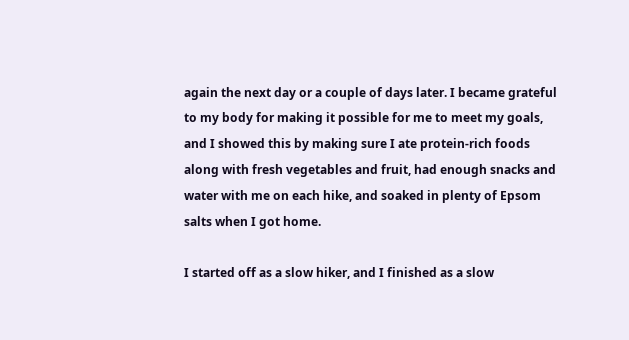again the next day or a couple of days later. I became grateful to my body for making it possible for me to meet my goals, and I showed this by making sure I ate protein-rich foods along with fresh vegetables and fruit, had enough snacks and water with me on each hike, and soaked in plenty of Epsom salts when I got home.

I started off as a slow hiker, and I finished as a slow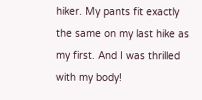hiker. My pants fit exactly the same on my last hike as my first. And I was thrilled with my body!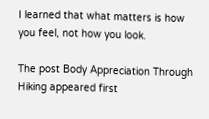I learned that what matters is how you feel, not how you look.

The post Body Appreciation Through Hiking appeared first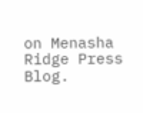on Menasha Ridge Press Blog.